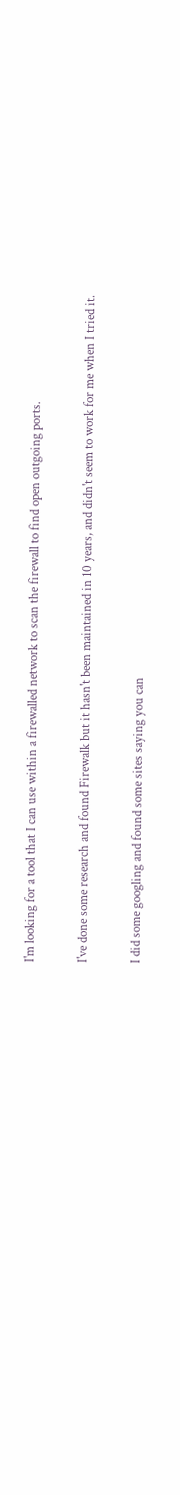I'm looking for a tool that I can use within a firewalled network to scan the firewall to find open outgoing ports.

I've done some research and found Firewalk but it hasn't been maintained in 10 years, and didn't seem to work for me when I tried it.

I did some googling and found some sites saying you can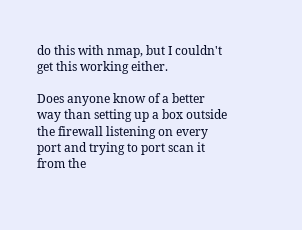do this with nmap, but I couldn't get this working either.

Does anyone know of a better way than setting up a box outside the firewall listening on every port and trying to port scan it from the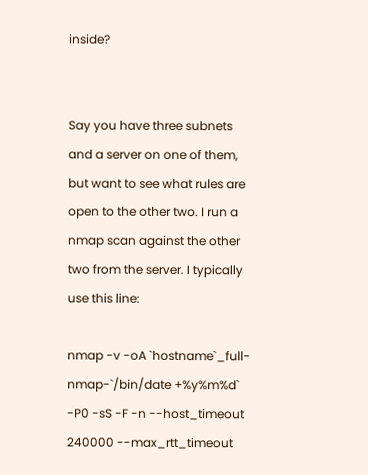inside?


Say you have three subnets and a server on one of them, but want to see what rules are open to the other two. I run a nmap scan against the other two from the server. I typically use this line:

nmap -v -oA `hostname`_full-nmap-`/bin/date +%y%m%d` -P0 -sS -F -n --host_timeout 240000 --max_rtt_timeout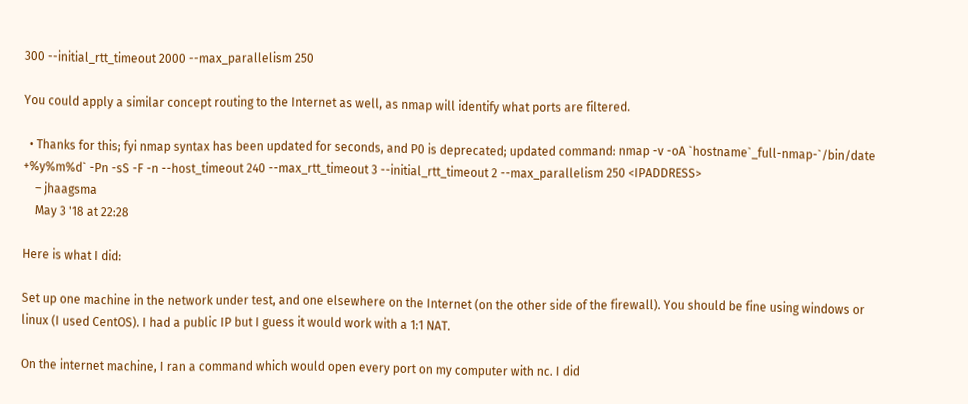300 --initial_rtt_timeout 2000 --max_parallelism 250

You could apply a similar concept routing to the Internet as well, as nmap will identify what ports are filtered.

  • Thanks for this; fyi nmap syntax has been updated for seconds, and P0 is deprecated; updated command: nmap -v -oA `hostname`_full-nmap-`/bin/date +%y%m%d` -Pn -sS -F -n --host_timeout 240 --max_rtt_timeout 3 --initial_rtt_timeout 2 --max_parallelism 250 <IPADDRESS>
    – jhaagsma
    May 3 '18 at 22:28

Here is what I did:

Set up one machine in the network under test, and one elsewhere on the Internet (on the other side of the firewall). You should be fine using windows or linux (I used CentOS). I had a public IP but I guess it would work with a 1:1 NAT.

On the internet machine, I ran a command which would open every port on my computer with nc. I did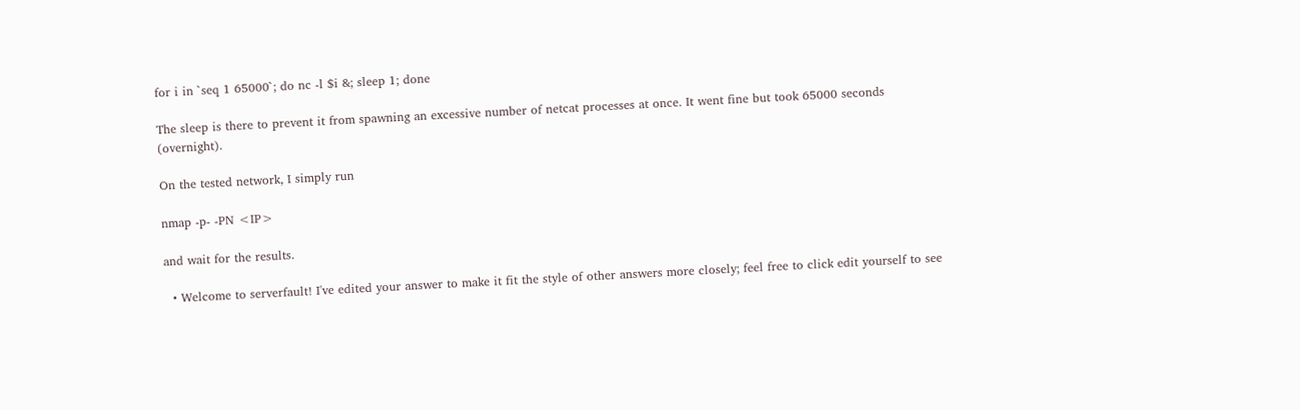for i in `seq 1 65000`; do nc -l $i &; sleep 1; done

The sleep is there to prevent it from spawning an excessive number of netcat processes at once. It went fine but took 65000 seconds (overnight).

On the tested network, I simply run

nmap -p- -PN <IP>

and wait for the results.

  • Welcome to serverfault! I've edited your answer to make it fit the style of other answers more closely; feel free to click edit yourself to see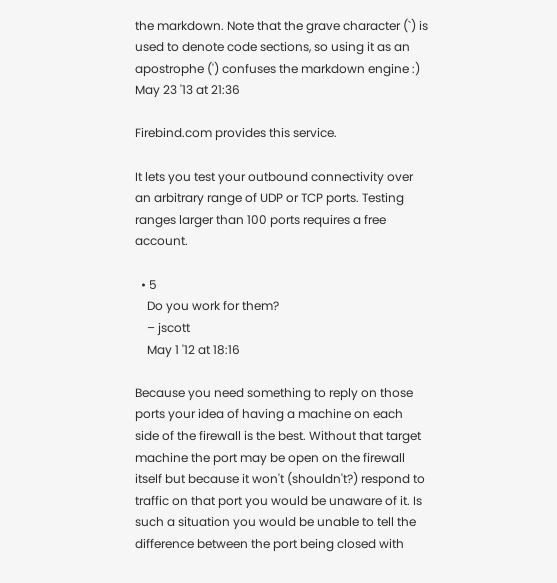the markdown. Note that the grave character (`) is used to denote code sections, so using it as an apostrophe (') confuses the markdown engine :) May 23 '13 at 21:36

Firebind.com provides this service.

It lets you test your outbound connectivity over an arbitrary range of UDP or TCP ports. Testing ranges larger than 100 ports requires a free account.

  • 5
    Do you work for them?
    – jscott
    May 1 '12 at 18:16

Because you need something to reply on those ports your idea of having a machine on each side of the firewall is the best. Without that target machine the port may be open on the firewall itself but because it won't (shouldn't?) respond to traffic on that port you would be unaware of it. Is such a situation you would be unable to tell the difference between the port being closed with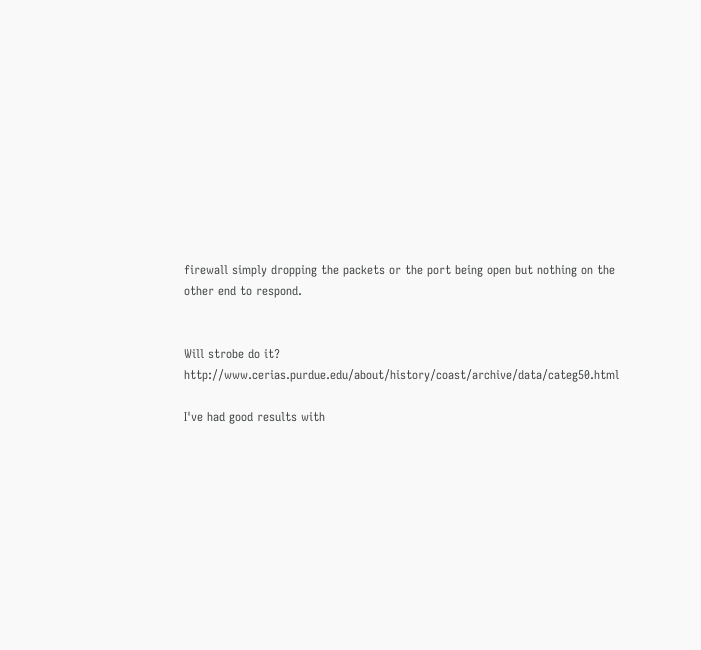firewall simply dropping the packets or the port being open but nothing on the other end to respond.


Will strobe do it? http://www.cerias.purdue.edu/about/history/coast/archive/data/categ50.html

I've had good results with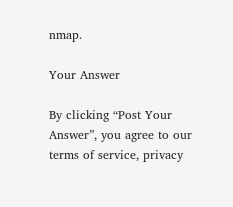nmap.

Your Answer

By clicking “Post Your Answer”, you agree to our terms of service, privacy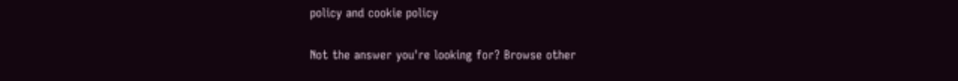policy and cookie policy

Not the answer you're looking for? Browse other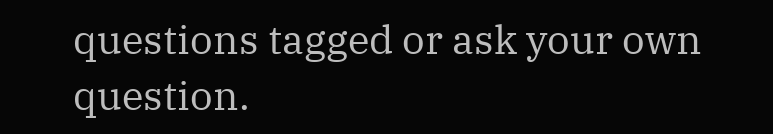questions tagged or ask your own question.